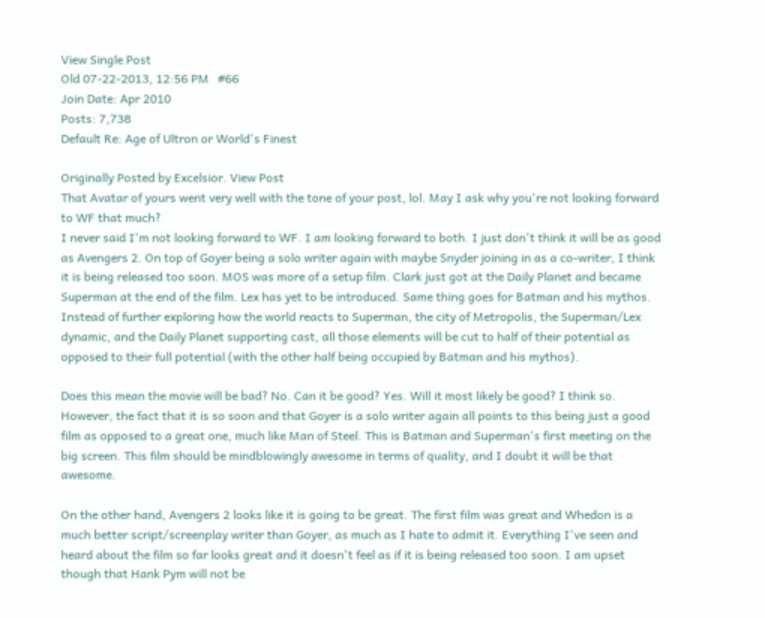View Single Post
Old 07-22-2013, 12:56 PM   #66
Join Date: Apr 2010
Posts: 7,738
Default Re: Age of Ultron or World's Finest

Originally Posted by Excelsior. View Post
That Avatar of yours went very well with the tone of your post, lol. May I ask why you're not looking forward to WF that much?
I never said I'm not looking forward to WF. I am looking forward to both. I just don't think it will be as good as Avengers 2. On top of Goyer being a solo writer again with maybe Snyder joining in as a co-writer, I think it is being released too soon. MOS was more of a setup film. Clark just got at the Daily Planet and became Superman at the end of the film. Lex has yet to be introduced. Same thing goes for Batman and his mythos. Instead of further exploring how the world reacts to Superman, the city of Metropolis, the Superman/Lex dynamic, and the Daily Planet supporting cast, all those elements will be cut to half of their potential as opposed to their full potential (with the other half being occupied by Batman and his mythos).

Does this mean the movie will be bad? No. Can it be good? Yes. Will it most likely be good? I think so. However, the fact that it is so soon and that Goyer is a solo writer again all points to this being just a good film as opposed to a great one, much like Man of Steel. This is Batman and Superman's first meeting on the big screen. This film should be mindblowingly awesome in terms of quality, and I doubt it will be that awesome.

On the other hand, Avengers 2 looks like it is going to be great. The first film was great and Whedon is a much better script/screenplay writer than Goyer, as much as I hate to admit it. Everything I've seen and heard about the film so far looks great and it doesn't feel as if it is being released too soon. I am upset though that Hank Pym will not be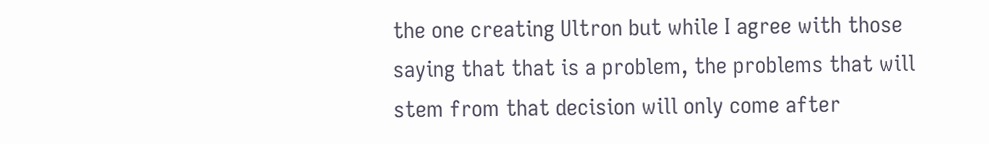the one creating Ultron but while I agree with those saying that that is a problem, the problems that will stem from that decision will only come after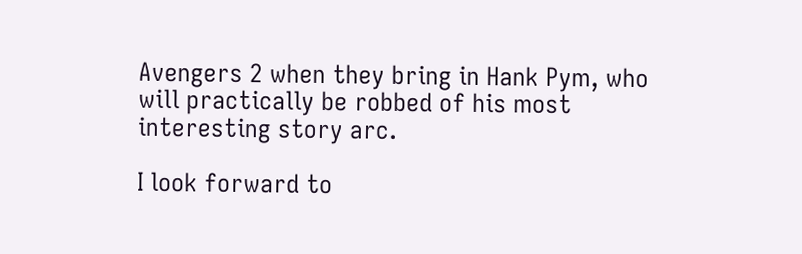Avengers 2 when they bring in Hank Pym, who will practically be robbed of his most interesting story arc.

I look forward to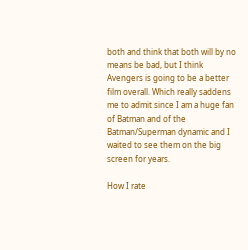both and think that both will by no means be bad, but I think Avengers is going to be a better film overall. Which really saddens me to admit since I am a huge fan of Batman and of the Batman/Superman dynamic and I waited to see them on the big screen for years.

How I rate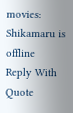movies:
Shikamaru is offline   Reply With Quote